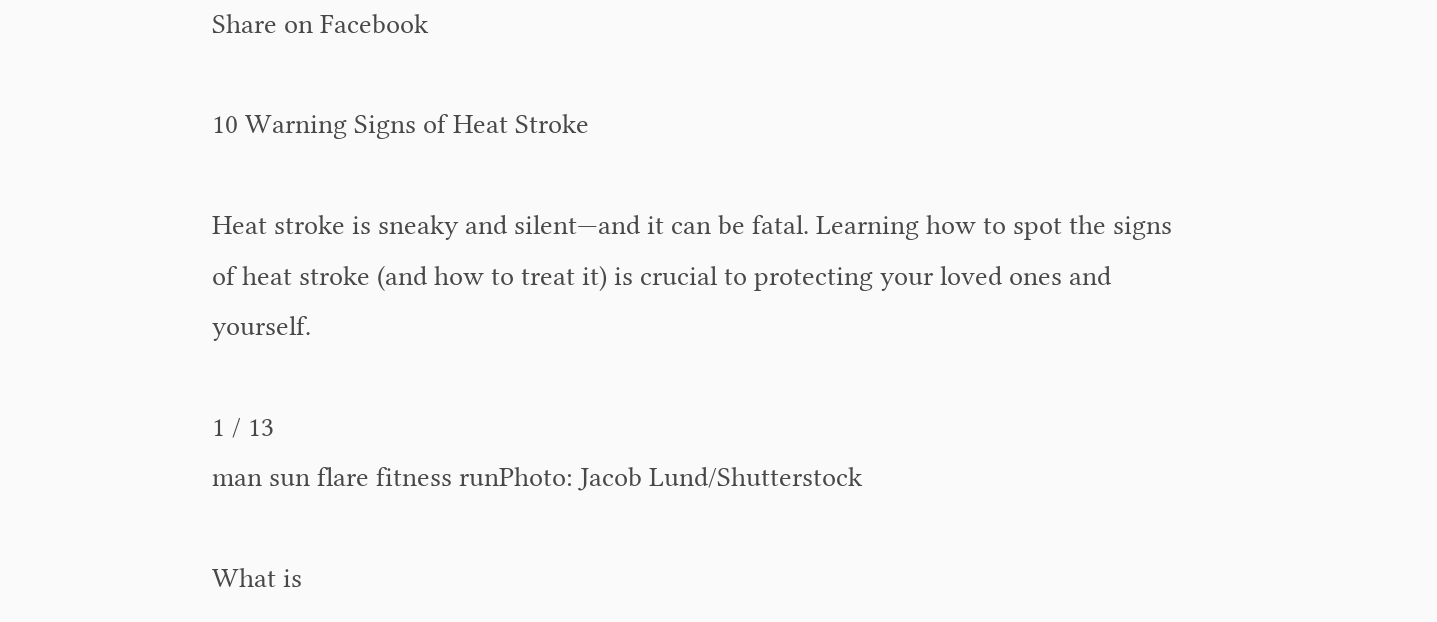Share on Facebook

10 Warning Signs of Heat Stroke

Heat stroke is sneaky and silent—and it can be fatal. Learning how to spot the signs of heat stroke (and how to treat it) is crucial to protecting your loved ones and yourself.

1 / 13
man sun flare fitness runPhoto: Jacob Lund/Shutterstock

What is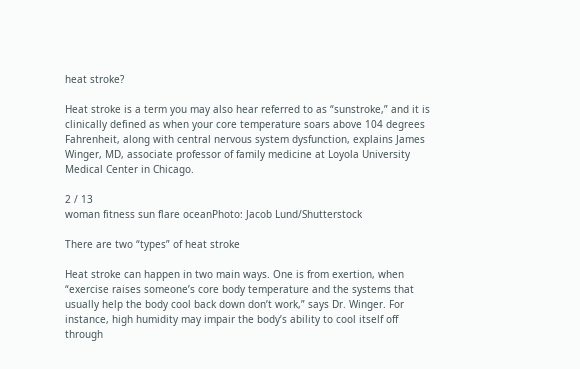heat stroke?

Heat stroke is a term you may also hear referred to as “sunstroke,” and it is clinically defined as when your core temperature soars above 104 degrees Fahrenheit, along with central nervous system dysfunction, explains James Winger, MD, associate professor of family medicine at Loyola University Medical Center in Chicago.

2 / 13
woman fitness sun flare oceanPhoto: Jacob Lund/Shutterstock

There are two “types” of heat stroke

Heat stroke can happen in two main ways. One is from exertion, when “exercise raises someone’s core body temperature and the systems that usually help the body cool back down don’t work,” says Dr. Winger. For instance, high humidity may impair the body’s ability to cool itself off through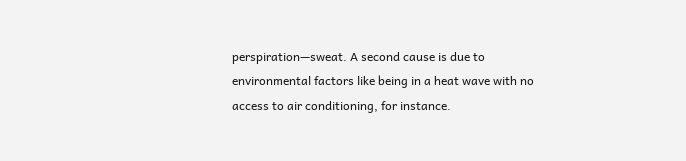perspiration—sweat. A second cause is due to environmental factors like being in a heat wave with no access to air conditioning, for instance.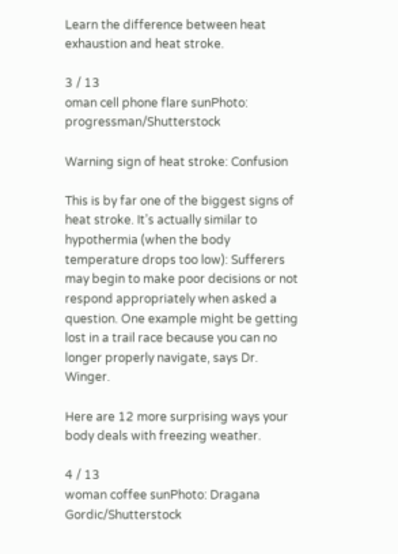Learn the difference between heat exhaustion and heat stroke.

3 / 13
oman cell phone flare sunPhoto: progressman/Shutterstock

Warning sign of heat stroke: Confusion

This is by far one of the biggest signs of heat stroke. It’s actually similar to hypothermia (when the body temperature drops too low): Sufferers may begin to make poor decisions or not respond appropriately when asked a question. One example might be getting lost in a trail race because you can no longer properly navigate, says Dr. Winger.

Here are 12 more surprising ways your body deals with freezing weather.

4 / 13
woman coffee sunPhoto: Dragana Gordic/Shutterstock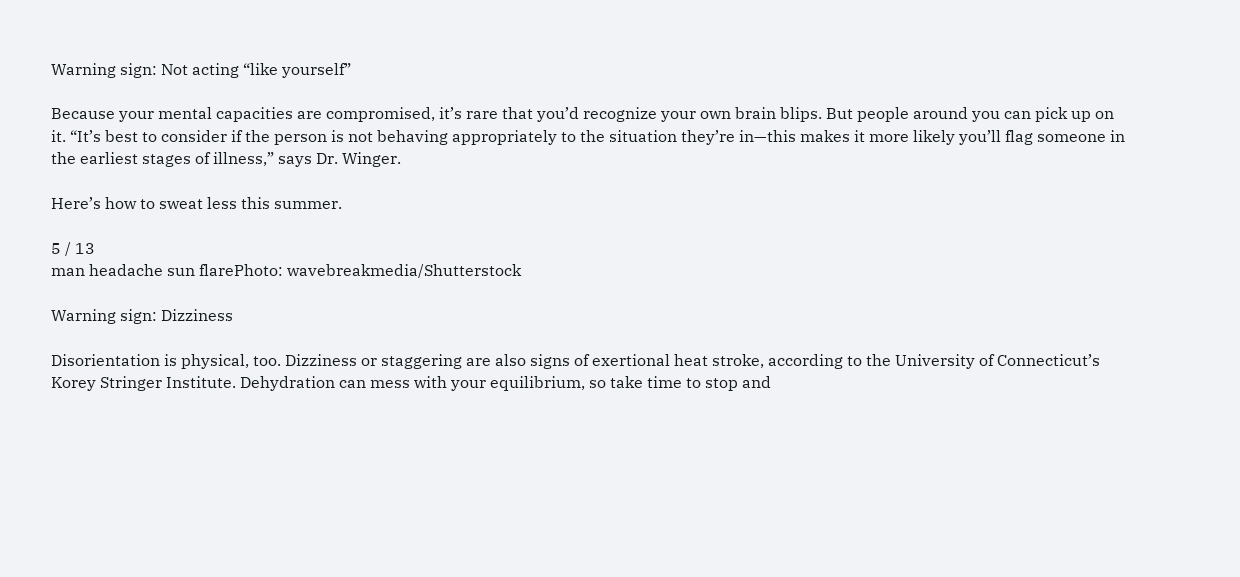Warning sign: Not acting “like yourself”

Because your mental capacities are compromised, it’s rare that you’d recognize your own brain blips. But people around you can pick up on it. “It’s best to consider if the person is not behaving appropriately to the situation they’re in—this makes it more likely you’ll flag someone in the earliest stages of illness,” says Dr. Winger.

Here’s how to sweat less this summer.

5 / 13
man headache sun flarePhoto: wavebreakmedia/Shutterstock

Warning sign: Dizziness

Disorientation is physical, too. Dizziness or staggering are also signs of exertional heat stroke, according to the University of Connecticut’s Korey Stringer Institute. Dehydration can mess with your equilibrium, so take time to stop and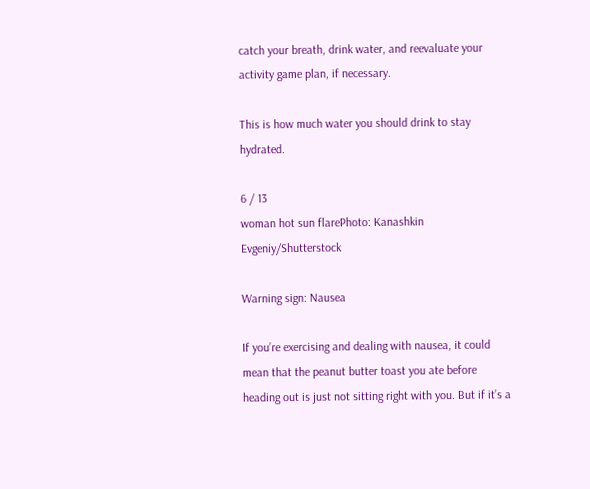catch your breath, drink water, and reevaluate your activity game plan, if necessary.

This is how much water you should drink to stay hydrated.

6 / 13
woman hot sun flarePhoto: Kanashkin Evgeniy/Shutterstock

Warning sign: Nausea

If you’re exercising and dealing with nausea, it could mean that the peanut butter toast you ate before heading out is just not sitting right with you. But if it’s a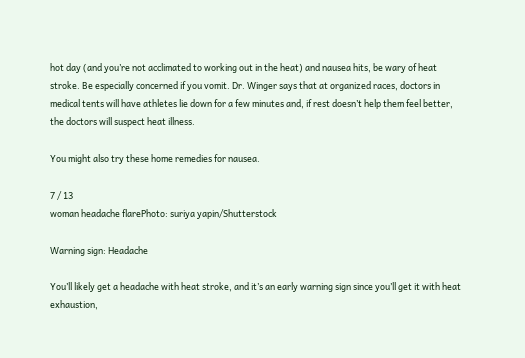hot day (and you’re not acclimated to working out in the heat) and nausea hits, be wary of heat stroke. Be especially concerned if you vomit. Dr. Winger says that at organized races, doctors in medical tents will have athletes lie down for a few minutes and, if rest doesn’t help them feel better, the doctors will suspect heat illness.

You might also try these home remedies for nausea.

7 / 13
woman headache flarePhoto: suriya yapin/Shutterstock

Warning sign: Headache

You’ll likely get a headache with heat stroke, and it’s an early warning sign since you’ll get it with heat exhaustion,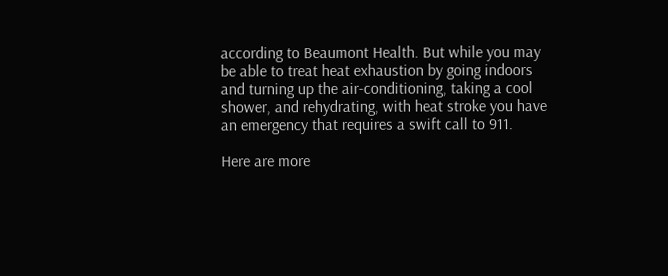according to Beaumont Health. But while you may be able to treat heat exhaustion by going indoors and turning up the air-conditioning, taking a cool shower, and rehydrating, with heat stroke you have an emergency that requires a swift call to 911.

Here are more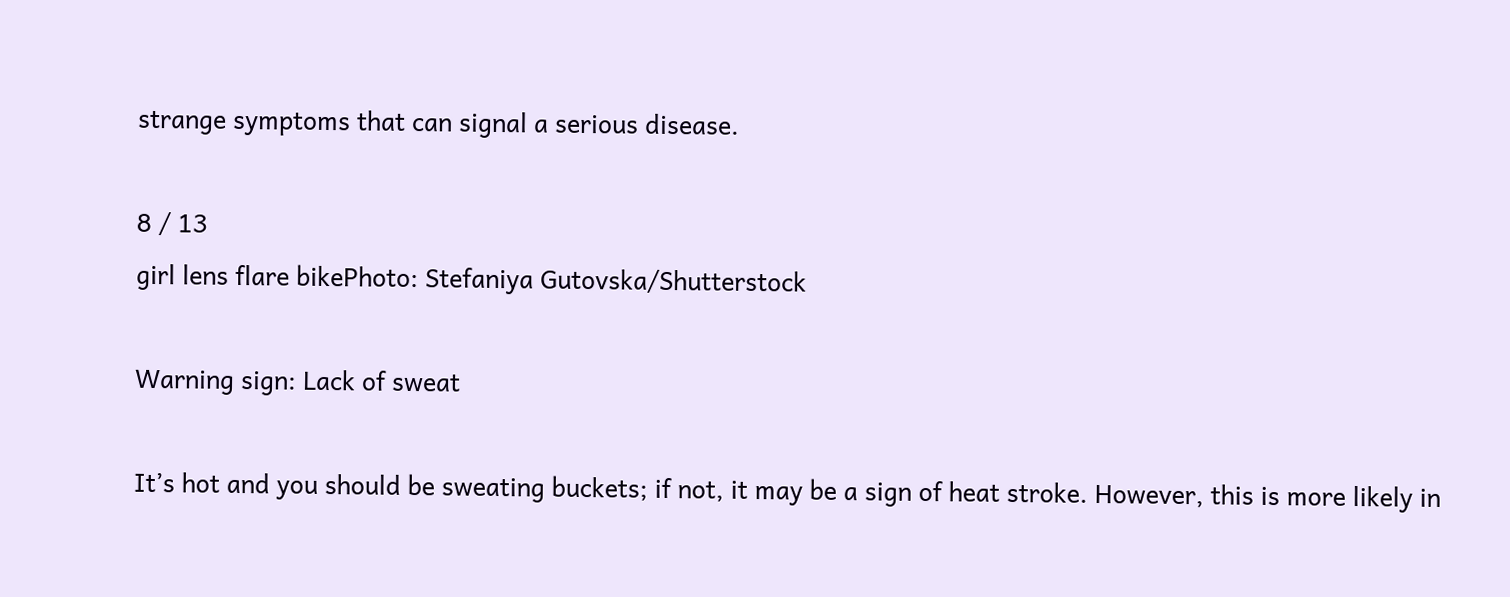strange symptoms that can signal a serious disease.

8 / 13
girl lens flare bikePhoto: Stefaniya Gutovska/Shutterstock

Warning sign: Lack of sweat

It’s hot and you should be sweating buckets; if not, it may be a sign of heat stroke. However, this is more likely in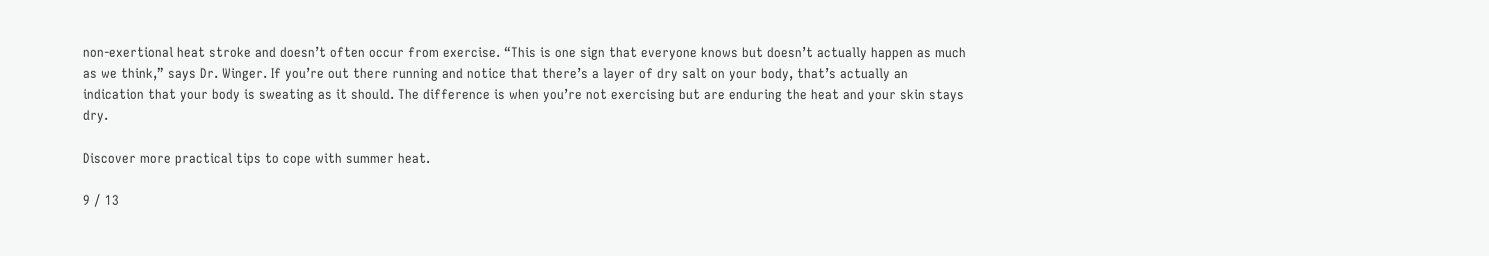non-exertional heat stroke and doesn’t often occur from exercise. “This is one sign that everyone knows but doesn’t actually happen as much as we think,” says Dr. Winger. If you’re out there running and notice that there’s a layer of dry salt on your body, that’s actually an indication that your body is sweating as it should. The difference is when you’re not exercising but are enduring the heat and your skin stays dry.

Discover more practical tips to cope with summer heat.

9 / 13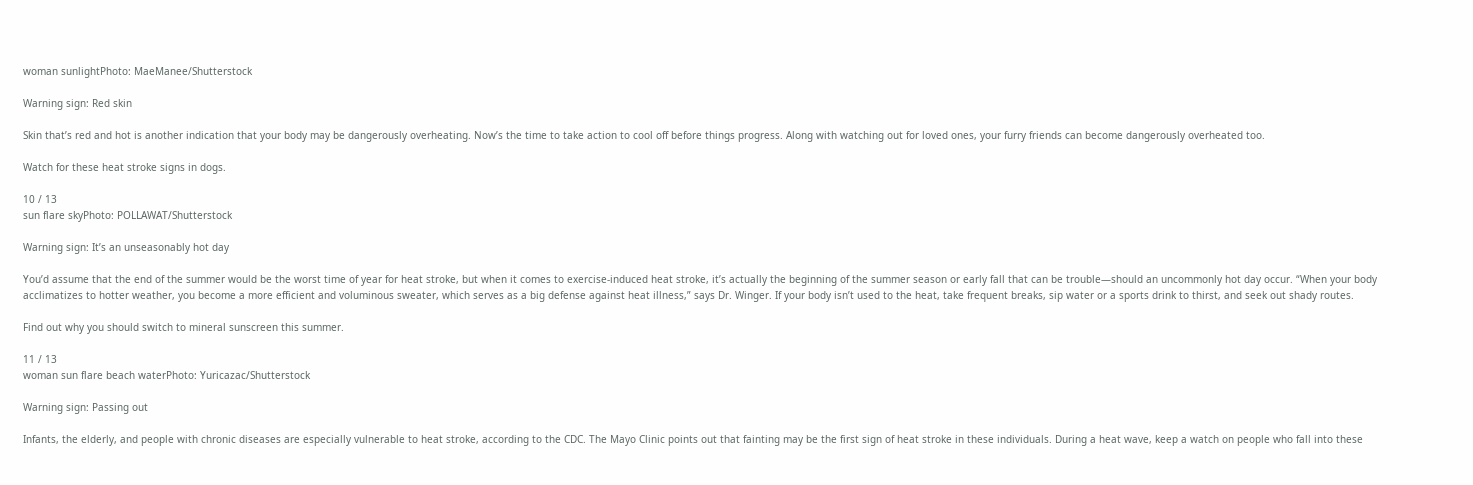woman sunlightPhoto: MaeManee/Shutterstock

Warning sign: Red skin

Skin that’s red and hot is another indication that your body may be dangerously overheating. Now’s the time to take action to cool off before things progress. Along with watching out for loved ones, your furry friends can become dangerously overheated too.

Watch for these heat stroke signs in dogs.

10 / 13
sun flare skyPhoto: POLLAWAT/Shutterstock

Warning sign: It’s an unseasonably hot day

You’d assume that the end of the summer would be the worst time of year for heat stroke, but when it comes to exercise-induced heat stroke, it’s actually the beginning of the summer season or early fall that can be trouble—should an uncommonly hot day occur. “When your body acclimatizes to hotter weather, you become a more efficient and voluminous sweater, which serves as a big defense against heat illness,” says Dr. Winger. If your body isn’t used to the heat, take frequent breaks, sip water or a sports drink to thirst, and seek out shady routes.

Find out why you should switch to mineral sunscreen this summer.

11 / 13
woman sun flare beach waterPhoto: Yuricazac/Shutterstock

Warning sign: Passing out

Infants, the elderly, and people with chronic diseases are especially vulnerable to heat stroke, according to the CDC. The Mayo Clinic points out that fainting may be the first sign of heat stroke in these individuals. During a heat wave, keep a watch on people who fall into these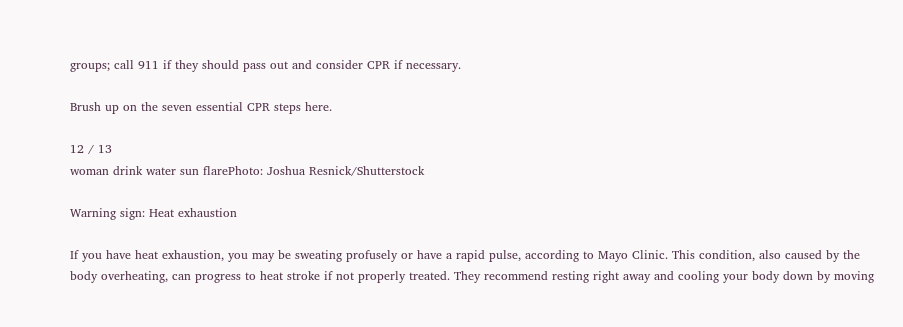groups; call 911 if they should pass out and consider CPR if necessary.

Brush up on the seven essential CPR steps here.

12 / 13
woman drink water sun flarePhoto: Joshua Resnick/Shutterstock

Warning sign: Heat exhaustion

If you have heat exhaustion, you may be sweating profusely or have a rapid pulse, according to Mayo Clinic. This condition, also caused by the body overheating, can progress to heat stroke if not properly treated. They recommend resting right away and cooling your body down by moving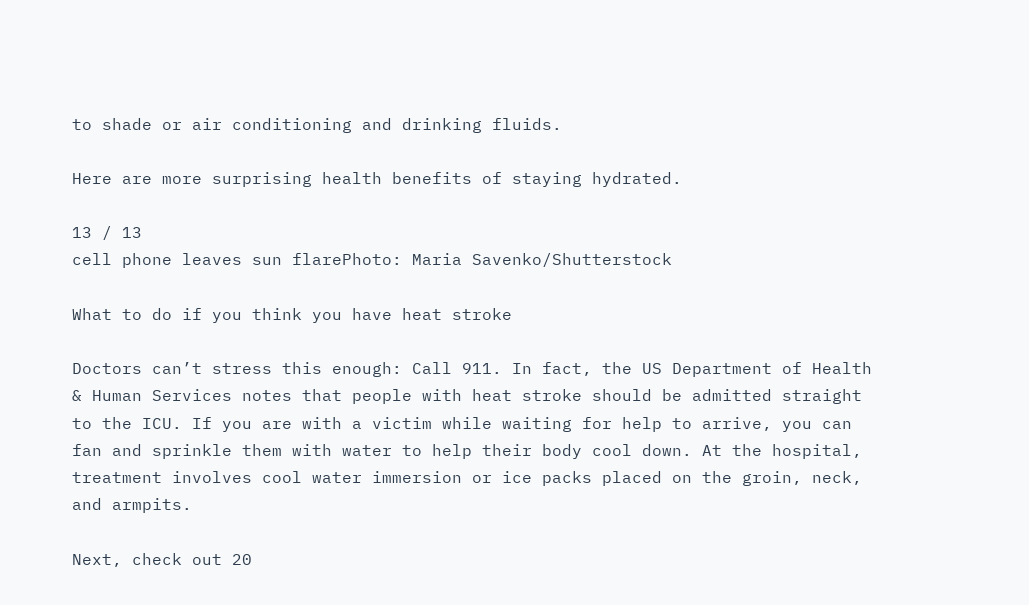to shade or air conditioning and drinking fluids.

Here are more surprising health benefits of staying hydrated.

13 / 13
cell phone leaves sun flarePhoto: Maria Savenko/Shutterstock

What to do if you think you have heat stroke

Doctors can’t stress this enough: Call 911. In fact, the US Department of Health & Human Services notes that people with heat stroke should be admitted straight to the ICU. If you are with a victim while waiting for help to arrive, you can fan and sprinkle them with water to help their body cool down. At the hospital, treatment involves cool water immersion or ice packs placed on the groin, neck, and armpits.

Next, check out 20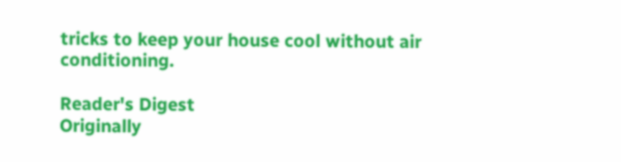tricks to keep your house cool without air conditioning.

Reader's Digest
Originally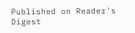Published on Reader's Digest